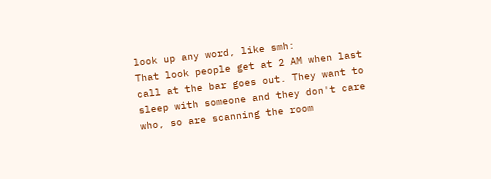look up any word, like smh:
That look people get at 2 AM when last call at the bar goes out. They want to sleep with someone and they don't care who, so are scanning the room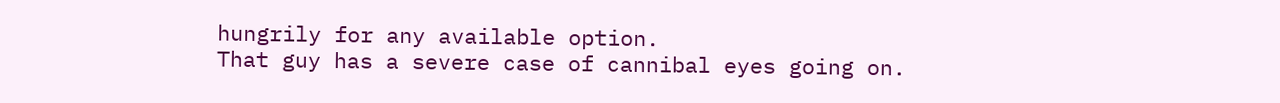hungrily for any available option.
That guy has a severe case of cannibal eyes going on.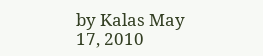by Kalas May 17, 2010